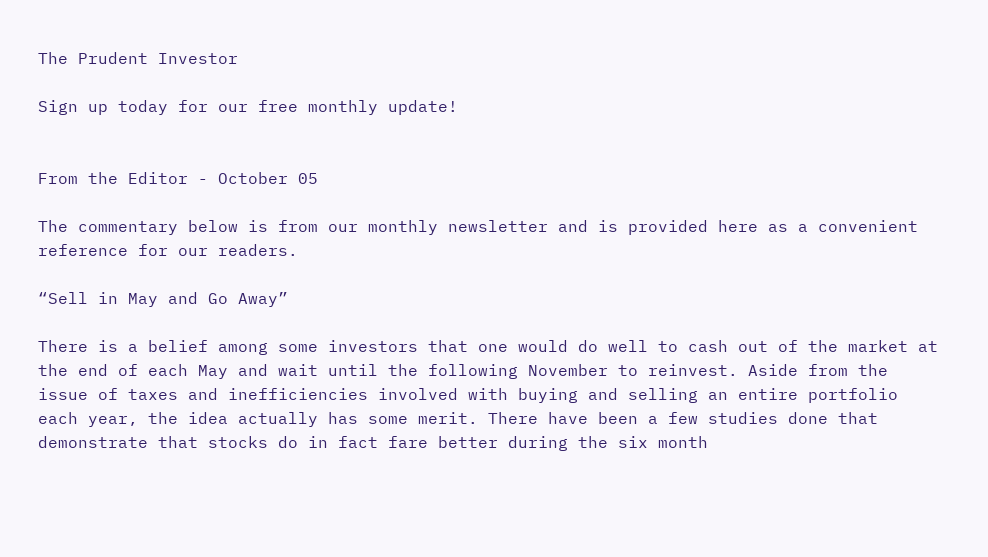The Prudent Investor

Sign up today for our free monthly update!


From the Editor - October 05

The commentary below is from our monthly newsletter and is provided here as a convenient reference for our readers.

“Sell in May and Go Away”

There is a belief among some investors that one would do well to cash out of the market at the end of each May and wait until the following November to reinvest. Aside from the issue of taxes and inefficiencies involved with buying and selling an entire portfolio each year, the idea actually has some merit. There have been a few studies done that demonstrate that stocks do in fact fare better during the six month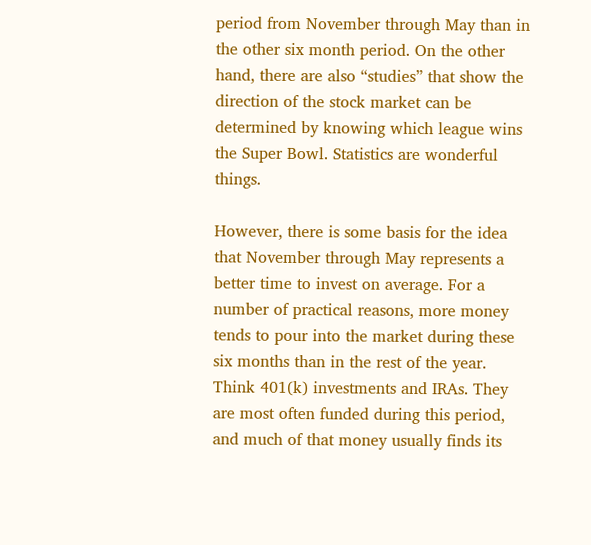period from November through May than in the other six month period. On the other hand, there are also “studies” that show the direction of the stock market can be determined by knowing which league wins the Super Bowl. Statistics are wonderful things.

However, there is some basis for the idea that November through May represents a better time to invest on average. For a number of practical reasons, more money tends to pour into the market during these six months than in the rest of the year. Think 401(k) investments and IRAs. They are most often funded during this period, and much of that money usually finds its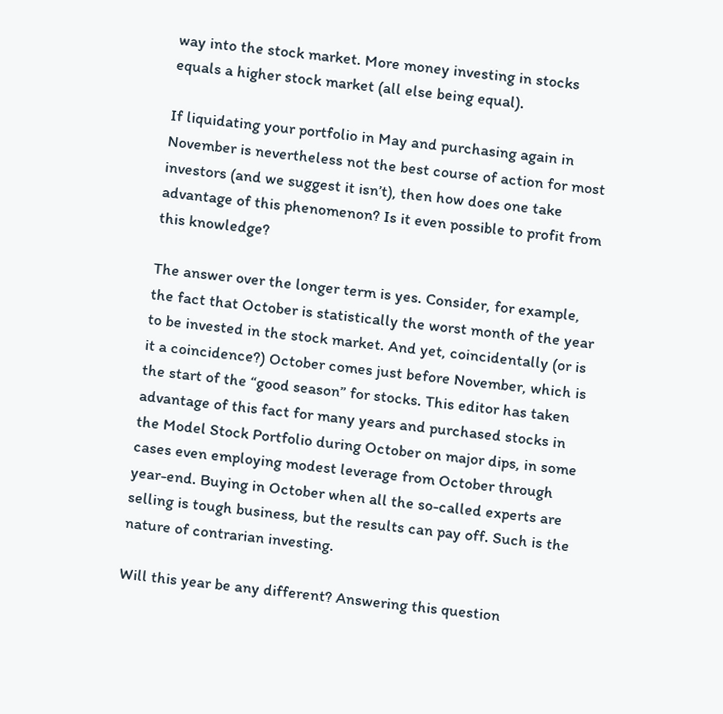way into the stock market. More money investing in stocks equals a higher stock market (all else being equal).

If liquidating your portfolio in May and purchasing again in November is nevertheless not the best course of action for most investors (and we suggest it isn’t), then how does one take advantage of this phenomenon? Is it even possible to profit from this knowledge?

The answer over the longer term is yes. Consider, for example, the fact that October is statistically the worst month of the year to be invested in the stock market. And yet, coincidentally (or is it a coincidence?) October comes just before November, which is the start of the “good season” for stocks. This editor has taken advantage of this fact for many years and purchased stocks in the Model Stock Portfolio during October on major dips, in some cases even employing modest leverage from October through year-end. Buying in October when all the so-called experts are selling is tough business, but the results can pay off. Such is the nature of contrarian investing.

Will this year be any different? Answering this question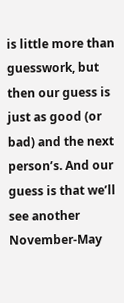is little more than guesswork, but then our guess is just as good (or bad) and the next person’s. And our guess is that we’ll see another November-May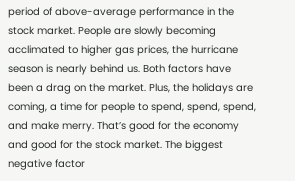period of above-average performance in the stock market. People are slowly becoming acclimated to higher gas prices, the hurricane season is nearly behind us. Both factors have been a drag on the market. Plus, the holidays are coming, a time for people to spend, spend, spend, and make merry. That’s good for the economy and good for the stock market. The biggest negative factor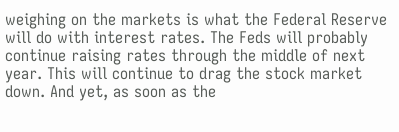weighing on the markets is what the Federal Reserve will do with interest rates. The Feds will probably continue raising rates through the middle of next year. This will continue to drag the stock market down. And yet, as soon as the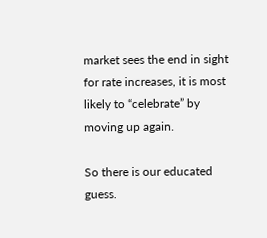market sees the end in sight for rate increases, it is most likely to “celebrate” by moving up again.

So there is our educated guess.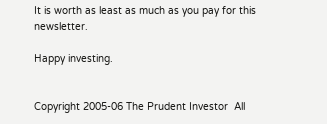It is worth as least as much as you pay for this newsletter.

Happy investing.


Copyright 2005-06 The Prudent Investor  All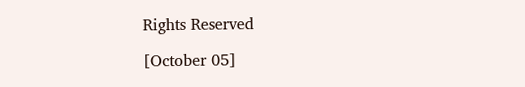Rights Reserved

[October 05]